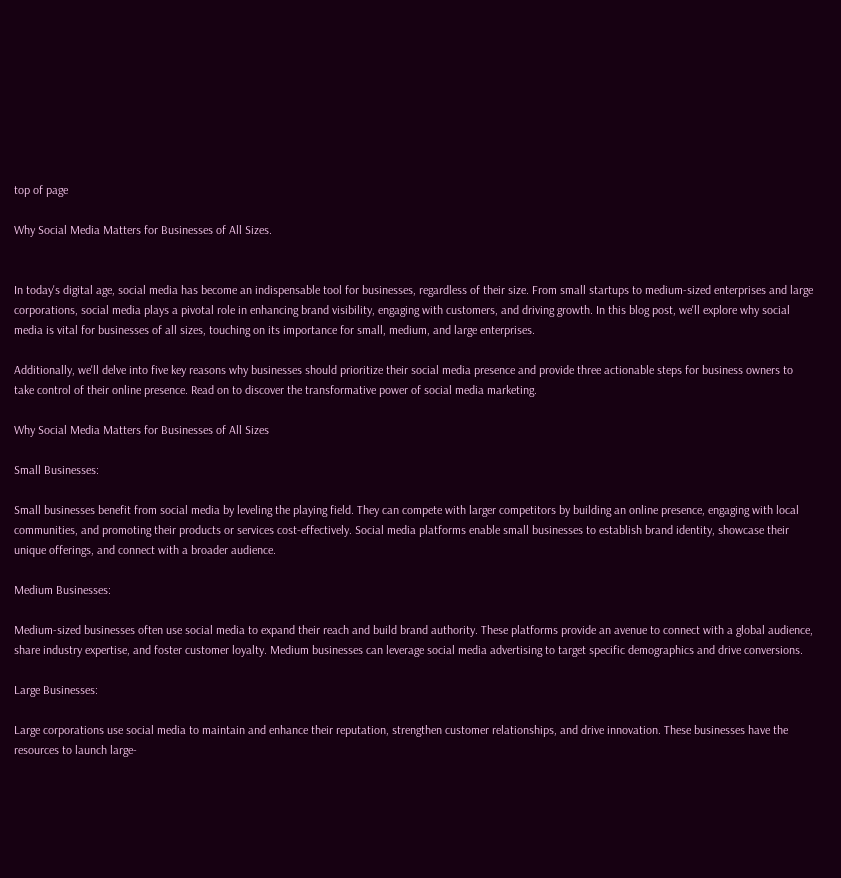top of page

Why Social Media Matters for Businesses of All Sizes.


In today's digital age, social media has become an indispensable tool for businesses, regardless of their size. From small startups to medium-sized enterprises and large corporations, social media plays a pivotal role in enhancing brand visibility, engaging with customers, and driving growth. In this blog post, we'll explore why social media is vital for businesses of all sizes, touching on its importance for small, medium, and large enterprises.

Additionally, we'll delve into five key reasons why businesses should prioritize their social media presence and provide three actionable steps for business owners to take control of their online presence. Read on to discover the transformative power of social media marketing.

Why Social Media Matters for Businesses of All Sizes

Small Businesses:

Small businesses benefit from social media by leveling the playing field. They can compete with larger competitors by building an online presence, engaging with local communities, and promoting their products or services cost-effectively. Social media platforms enable small businesses to establish brand identity, showcase their unique offerings, and connect with a broader audience.

Medium Businesses:

Medium-sized businesses often use social media to expand their reach and build brand authority. These platforms provide an avenue to connect with a global audience, share industry expertise, and foster customer loyalty. Medium businesses can leverage social media advertising to target specific demographics and drive conversions.

Large Businesses:

Large corporations use social media to maintain and enhance their reputation, strengthen customer relationships, and drive innovation. These businesses have the resources to launch large-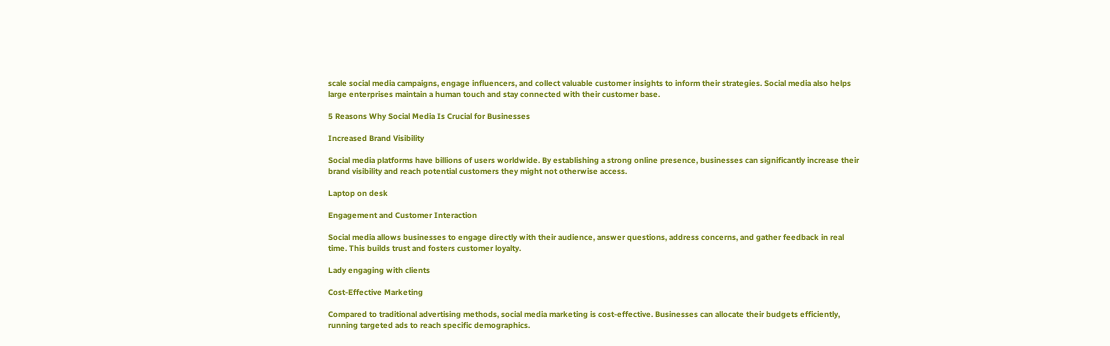scale social media campaigns, engage influencers, and collect valuable customer insights to inform their strategies. Social media also helps large enterprises maintain a human touch and stay connected with their customer base.

5 Reasons Why Social Media Is Crucial for Businesses

Increased Brand Visibility

Social media platforms have billions of users worldwide. By establishing a strong online presence, businesses can significantly increase their brand visibility and reach potential customers they might not otherwise access.

Laptop on desk

Engagement and Customer Interaction

Social media allows businesses to engage directly with their audience, answer questions, address concerns, and gather feedback in real time. This builds trust and fosters customer loyalty.

Lady engaging with clients

Cost-Effective Marketing

Compared to traditional advertising methods, social media marketing is cost-effective. Businesses can allocate their budgets efficiently, running targeted ads to reach specific demographics.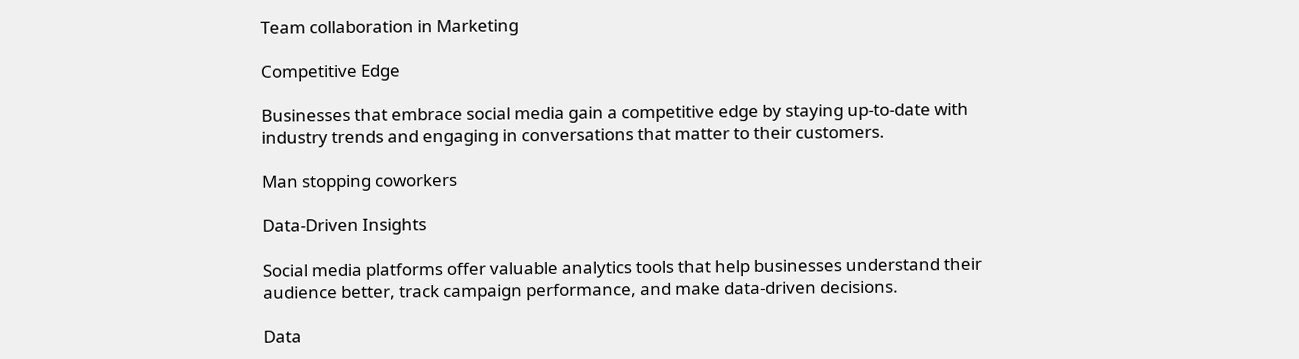Team collaboration in Marketing

Competitive Edge

Businesses that embrace social media gain a competitive edge by staying up-to-date with industry trends and engaging in conversations that matter to their customers.

Man stopping coworkers

Data-Driven Insights

Social media platforms offer valuable analytics tools that help businesses understand their audience better, track campaign performance, and make data-driven decisions.

Data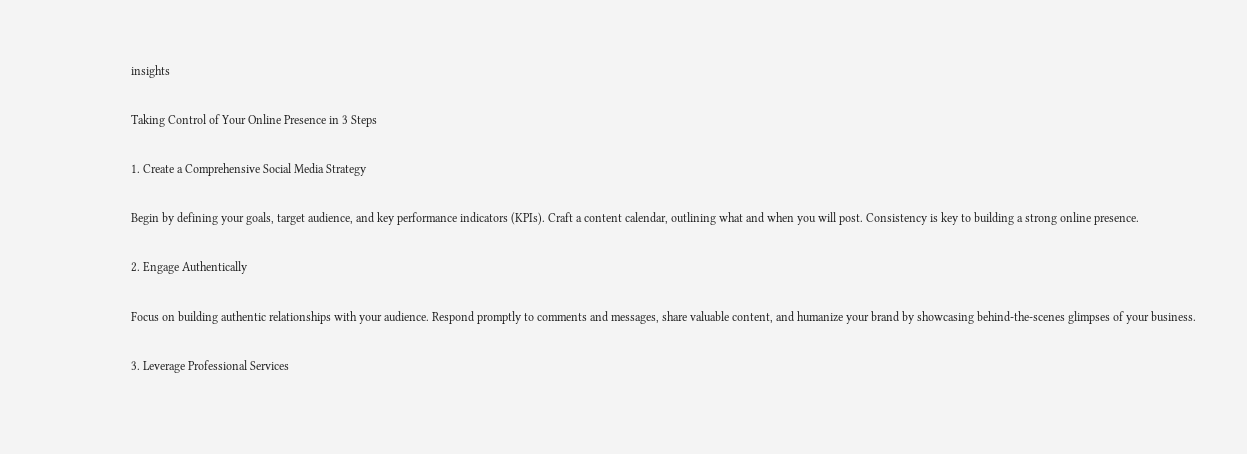insights

Taking Control of Your Online Presence in 3 Steps

1. Create a Comprehensive Social Media Strategy

Begin by defining your goals, target audience, and key performance indicators (KPIs). Craft a content calendar, outlining what and when you will post. Consistency is key to building a strong online presence.

2. Engage Authentically

Focus on building authentic relationships with your audience. Respond promptly to comments and messages, share valuable content, and humanize your brand by showcasing behind-the-scenes glimpses of your business.

3. Leverage Professional Services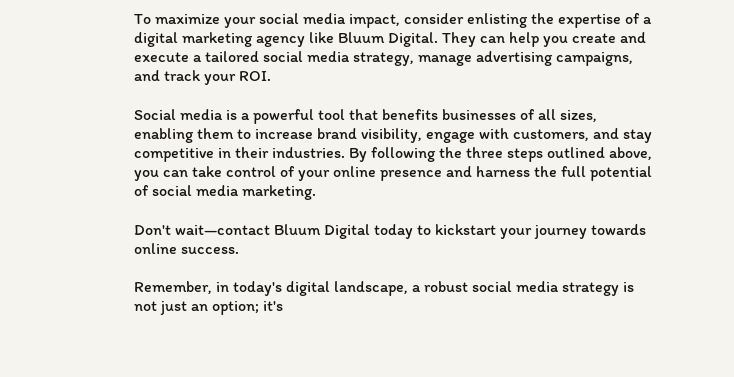To maximize your social media impact, consider enlisting the expertise of a digital marketing agency like Bluum Digital. They can help you create and execute a tailored social media strategy, manage advertising campaigns, and track your ROI.

Social media is a powerful tool that benefits businesses of all sizes, enabling them to increase brand visibility, engage with customers, and stay competitive in their industries. By following the three steps outlined above, you can take control of your online presence and harness the full potential of social media marketing.

Don't wait—contact Bluum Digital today to kickstart your journey towards online success.

Remember, in today's digital landscape, a robust social media strategy is not just an option; it's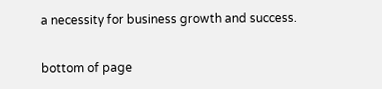a necessity for business growth and success.


bottom of page